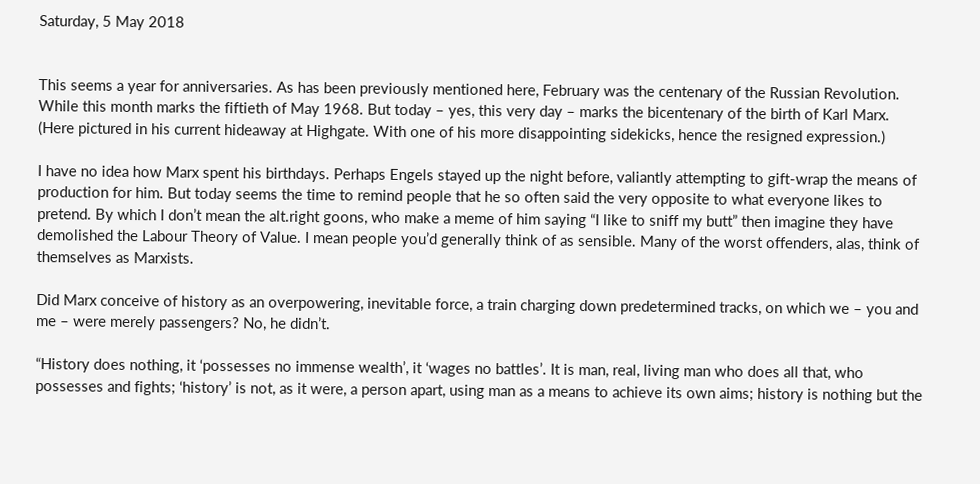Saturday, 5 May 2018


This seems a year for anniversaries. As has been previously mentioned here, February was the centenary of the Russian Revolution. While this month marks the fiftieth of May 1968. But today – yes, this very day – marks the bicentenary of the birth of Karl Marx. (Here pictured in his current hideaway at Highgate. With one of his more disappointing sidekicks, hence the resigned expression.)

I have no idea how Marx spent his birthdays. Perhaps Engels stayed up the night before, valiantly attempting to gift-wrap the means of production for him. But today seems the time to remind people that he so often said the very opposite to what everyone likes to pretend. By which I don’t mean the alt.right goons, who make a meme of him saying “I like to sniff my butt” then imagine they have demolished the Labour Theory of Value. I mean people you’d generally think of as sensible. Many of the worst offenders, alas, think of themselves as Marxists.

Did Marx conceive of history as an overpowering, inevitable force, a train charging down predetermined tracks, on which we – you and me – were merely passengers? No, he didn’t.

“History does nothing, it ‘possesses no immense wealth’, it ‘wages no battles’. It is man, real, living man who does all that, who possesses and fights; ‘history’ is not, as it were, a person apart, using man as a means to achieve its own aims; history is nothing but the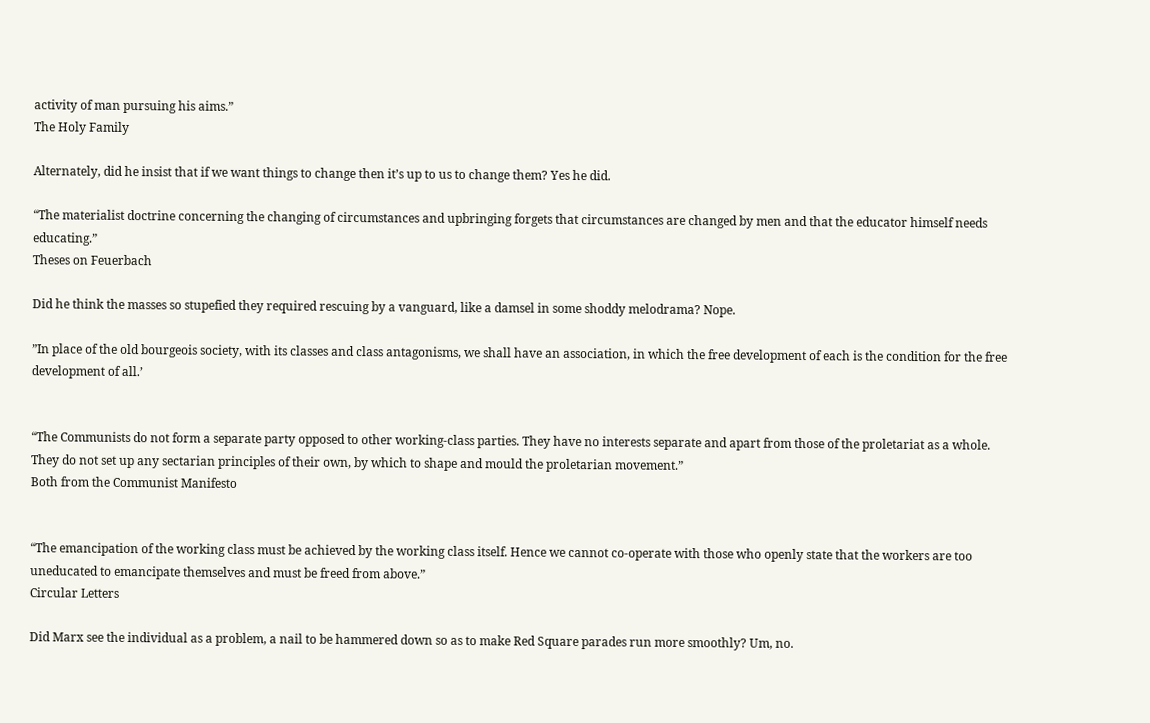activity of man pursuing his aims.”
The Holy Family

Alternately, did he insist that if we want things to change then it’s up to us to change them? Yes he did.

“The materialist doctrine concerning the changing of circumstances and upbringing forgets that circumstances are changed by men and that the educator himself needs educating.”
Theses on Feuerbach

Did he think the masses so stupefied they required rescuing by a vanguard, like a damsel in some shoddy melodrama? Nope.

”In place of the old bourgeois society, with its classes and class antagonisms, we shall have an association, in which the free development of each is the condition for the free development of all.’


“The Communists do not form a separate party opposed to other working-class parties. They have no interests separate and apart from those of the proletariat as a whole. They do not set up any sectarian principles of their own, by which to shape and mould the proletarian movement.”
Both from the Communist Manifesto


“The emancipation of the working class must be achieved by the working class itself. Hence we cannot co-operate with those who openly state that the workers are too uneducated to emancipate themselves and must be freed from above.”
Circular Letters

Did Marx see the individual as a problem, a nail to be hammered down so as to make Red Square parades run more smoothly? Um, no.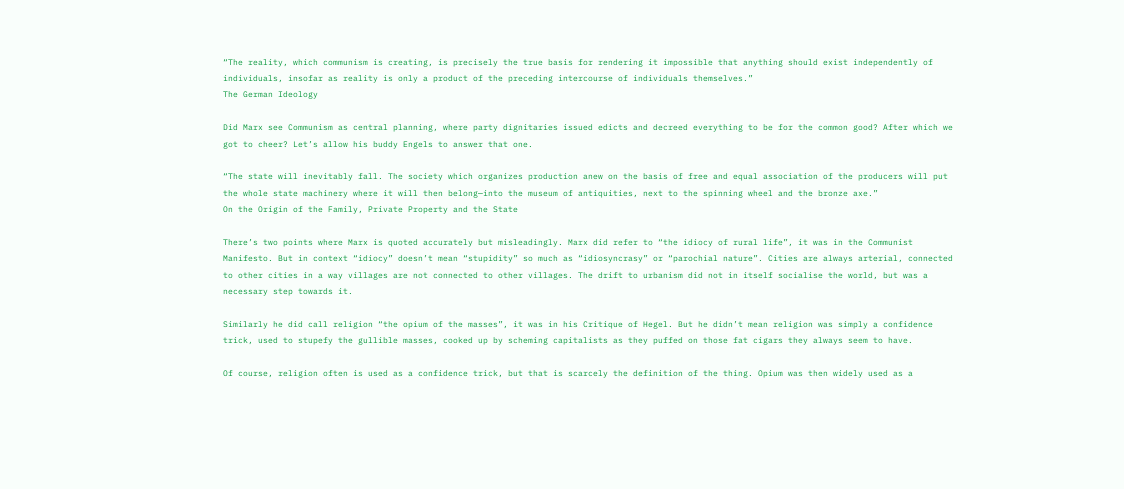“The reality, which communism is creating, is precisely the true basis for rendering it impossible that anything should exist independently of individuals, insofar as reality is only a product of the preceding intercourse of individuals themselves.”
The German Ideology

Did Marx see Communism as central planning, where party dignitaries issued edicts and decreed everything to be for the common good? After which we got to cheer? Let’s allow his buddy Engels to answer that one.

“The state will inevitably fall. The society which organizes production anew on the basis of free and equal association of the producers will put the whole state machinery where it will then belong—into the museum of antiquities, next to the spinning wheel and the bronze axe.”
On the Origin of the Family, Private Property and the State

There’s two points where Marx is quoted accurately but misleadingly. Marx did refer to “the idiocy of rural life”, it was in the Communist Manifesto. But in context “idiocy” doesn’t mean “stupidity” so much as “idiosyncrasy” or “parochial nature”. Cities are always arterial, connected to other cities in a way villages are not connected to other villages. The drift to urbanism did not in itself socialise the world, but was a necessary step towards it.

Similarly he did call religion “the opium of the masses”, it was in his Critique of Hegel. But he didn’t mean religion was simply a confidence trick, used to stupefy the gullible masses, cooked up by scheming capitalists as they puffed on those fat cigars they always seem to have.

Of course, religion often is used as a confidence trick, but that is scarcely the definition of the thing. Opium was then widely used as a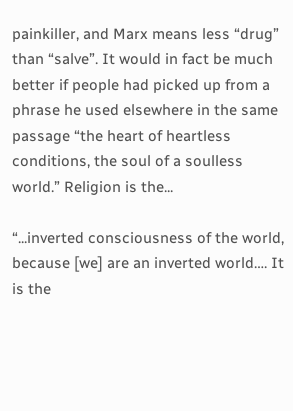painkiller, and Marx means less “drug” than “salve”. It would in fact be much better if people had picked up from a phrase he used elsewhere in the same passage “the heart of heartless conditions, the soul of a soulless world.” Religion is the...

“...inverted consciousness of the world, because [we] are an inverted world…. It is the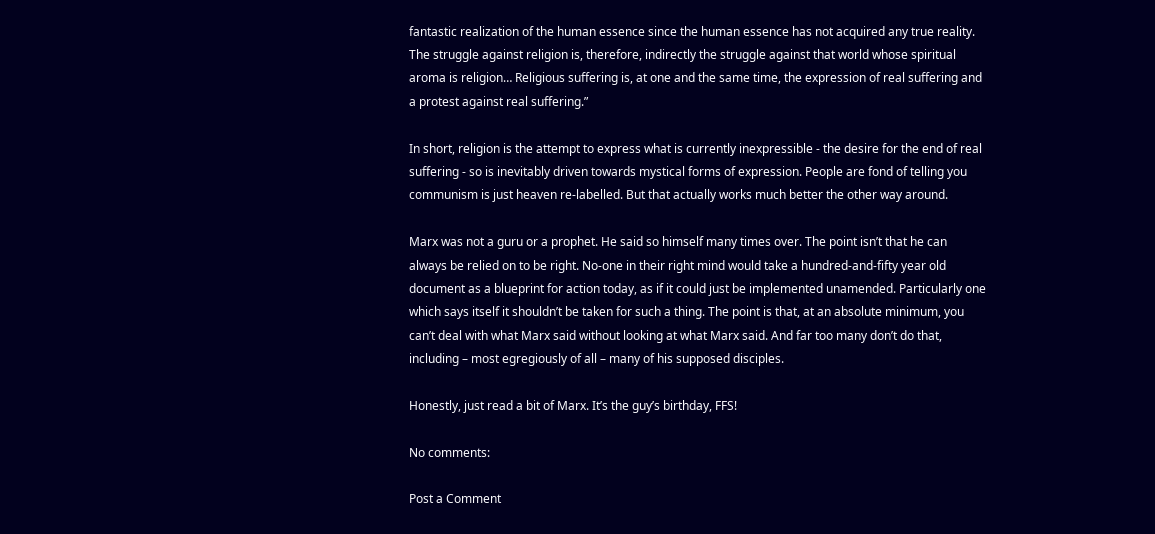fantastic realization of the human essence since the human essence has not acquired any true reality. The struggle against religion is, therefore, indirectly the struggle against that world whose spiritual aroma is religion… Religious suffering is, at one and the same time, the expression of real suffering and a protest against real suffering.”

In short, religion is the attempt to express what is currently inexpressible - the desire for the end of real suffering - so is inevitably driven towards mystical forms of expression. People are fond of telling you communism is just heaven re-labelled. But that actually works much better the other way around.

Marx was not a guru or a prophet. He said so himself many times over. The point isn’t that he can always be relied on to be right. No-one in their right mind would take a hundred-and-fifty year old document as a blueprint for action today, as if it could just be implemented unamended. Particularly one which says itself it shouldn’t be taken for such a thing. The point is that, at an absolute minimum, you can’t deal with what Marx said without looking at what Marx said. And far too many don’t do that, including – most egregiously of all – many of his supposed disciples.

Honestly, just read a bit of Marx. It’s the guy’s birthday, FFS!

No comments:

Post a Comment